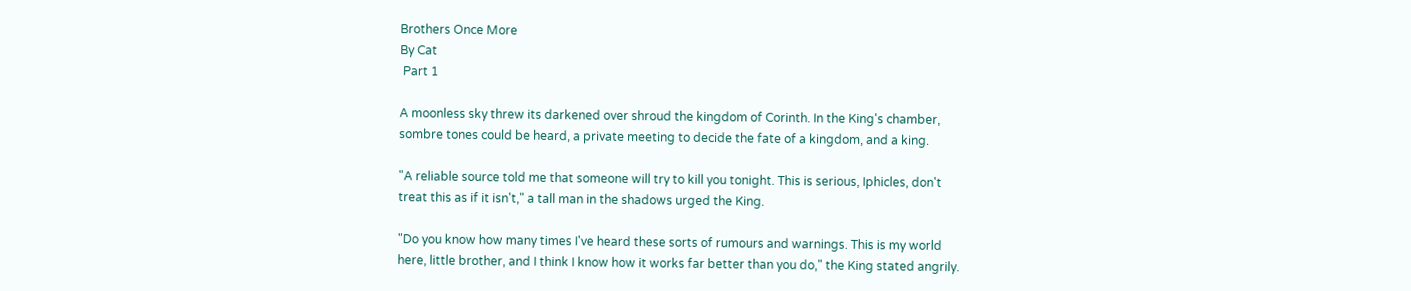Brothers Once More
By Cat
 Part 1

A moonless sky threw its darkened over shroud the kingdom of Corinth. In the King's chamber, sombre tones could be heard, a private meeting to decide the fate of a kingdom, and a king.

"A reliable source told me that someone will try to kill you tonight. This is serious, Iphicles, don't treat this as if it isn't," a tall man in the shadows urged the King.

"Do you know how many times I've heard these sorts of rumours and warnings. This is my world here, little brother, and I think I know how it works far better than you do," the King stated angrily.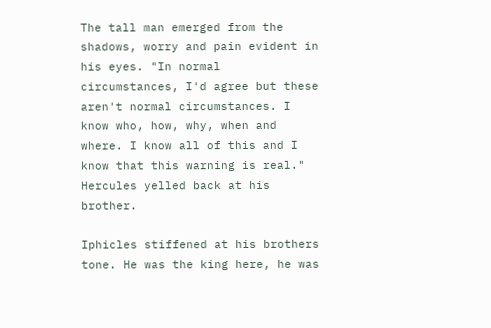The tall man emerged from the shadows, worry and pain evident in his eyes. "In normal circumstances, I'd agree but these aren't normal circumstances. I know who, how, why, when and where. I know all of this and I know that this warning is real." Hercules yelled back at his brother.

Iphicles stiffened at his brothers tone. He was the king here, he was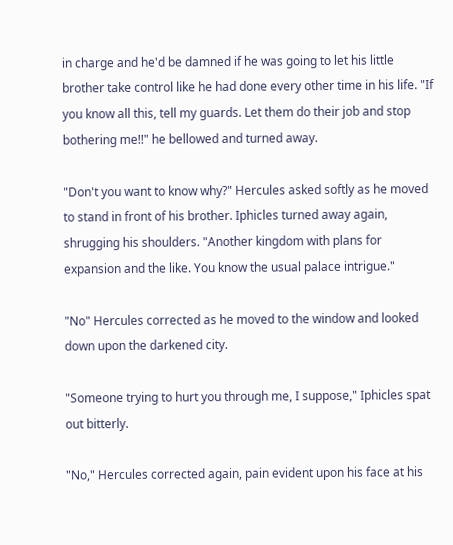in charge and he'd be damned if he was going to let his little brother take control like he had done every other time in his life. "If you know all this, tell my guards. Let them do their job and stop bothering me!!" he bellowed and turned away.

"Don't you want to know why?" Hercules asked softly as he moved to stand in front of his brother. Iphicles turned away again, shrugging his shoulders. "Another kingdom with plans for expansion and the like. You know the usual palace intrigue."

"No" Hercules corrected as he moved to the window and looked down upon the darkened city.

"Someone trying to hurt you through me, I suppose," Iphicles spat out bitterly.

"No," Hercules corrected again, pain evident upon his face at his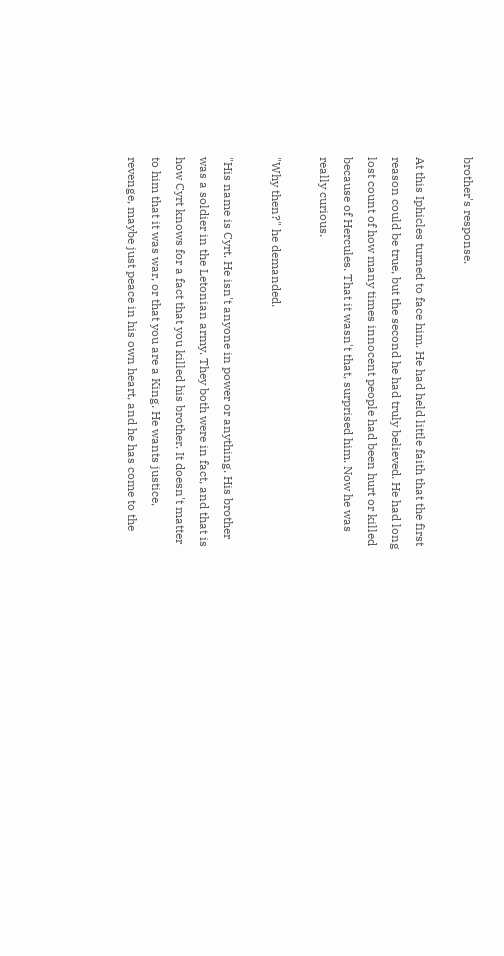brother's response.

At this Iphicles turned to face him. He had held little faith that the first reason could be true, but the second he had truly believed. He had long lost count of how many times innocent people had been hurt or killed because of Hercules. That it wasn't that, surprised him. Now he was really curious.

"Why then?" he demanded.

"His name is Cyrt. He isn't anyone in power or anything. His brother was a soldier in the Letonian army. They both were in fact, and that is how Cyrt knows for a fact that you killed his brother. It doesn't matter to him that it was war, or that you are a King. He wants justice, revenge, maybe just peace in his own heart, and he has come to the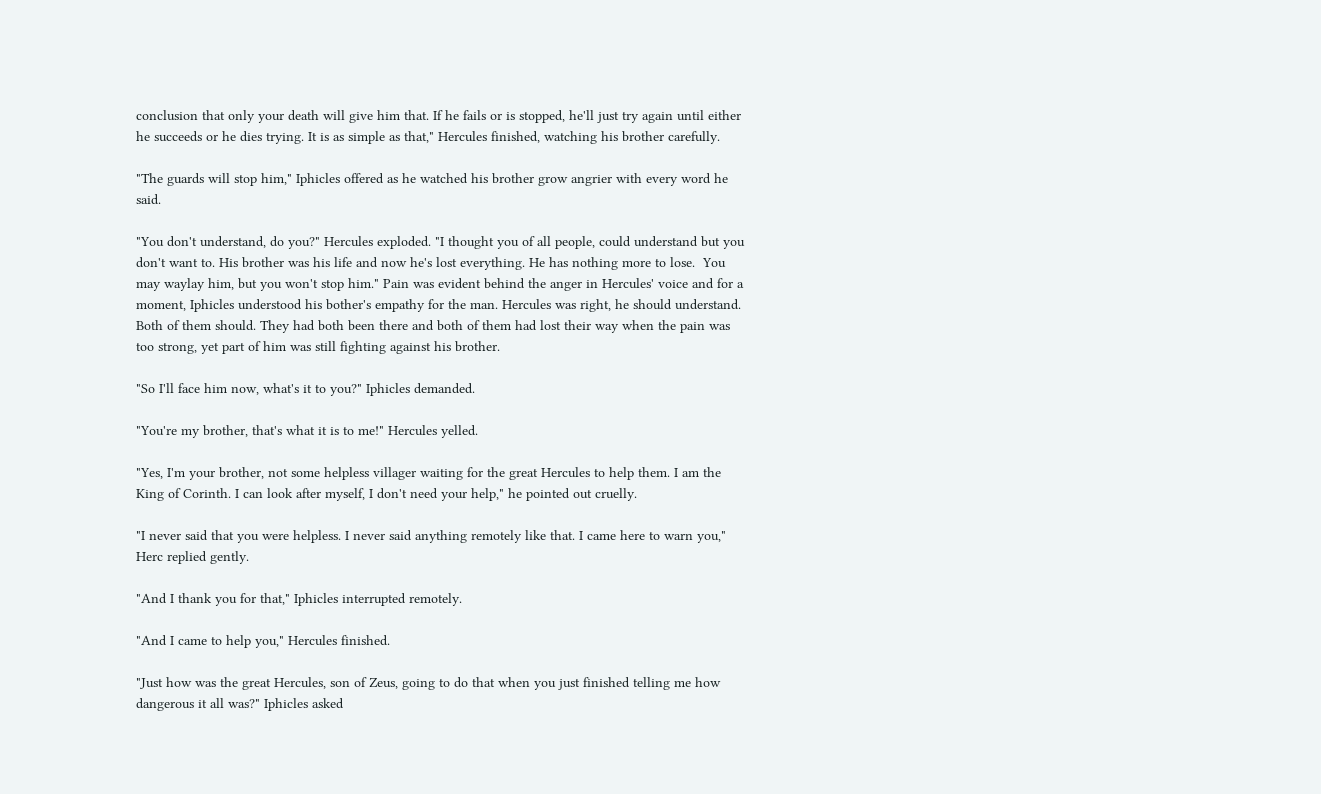conclusion that only your death will give him that. If he fails or is stopped, he'll just try again until either he succeeds or he dies trying. It is as simple as that," Hercules finished, watching his brother carefully.

"The guards will stop him," Iphicles offered as he watched his brother grow angrier with every word he said.

"You don't understand, do you?" Hercules exploded. "I thought you of all people, could understand but you don't want to. His brother was his life and now he's lost everything. He has nothing more to lose.  You may waylay him, but you won't stop him." Pain was evident behind the anger in Hercules' voice and for a moment, Iphicles understood his bother's empathy for the man. Hercules was right, he should understand. Both of them should. They had both been there and both of them had lost their way when the pain was too strong, yet part of him was still fighting against his brother.

"So I'll face him now, what's it to you?" Iphicles demanded.

"You're my brother, that's what it is to me!" Hercules yelled.

"Yes, I'm your brother, not some helpless villager waiting for the great Hercules to help them. I am the King of Corinth. I can look after myself, I don't need your help," he pointed out cruelly.

"I never said that you were helpless. I never said anything remotely like that. I came here to warn you," Herc replied gently.

"And I thank you for that," Iphicles interrupted remotely.

"And I came to help you," Hercules finished.

"Just how was the great Hercules, son of Zeus, going to do that when you just finished telling me how dangerous it all was?" Iphicles asked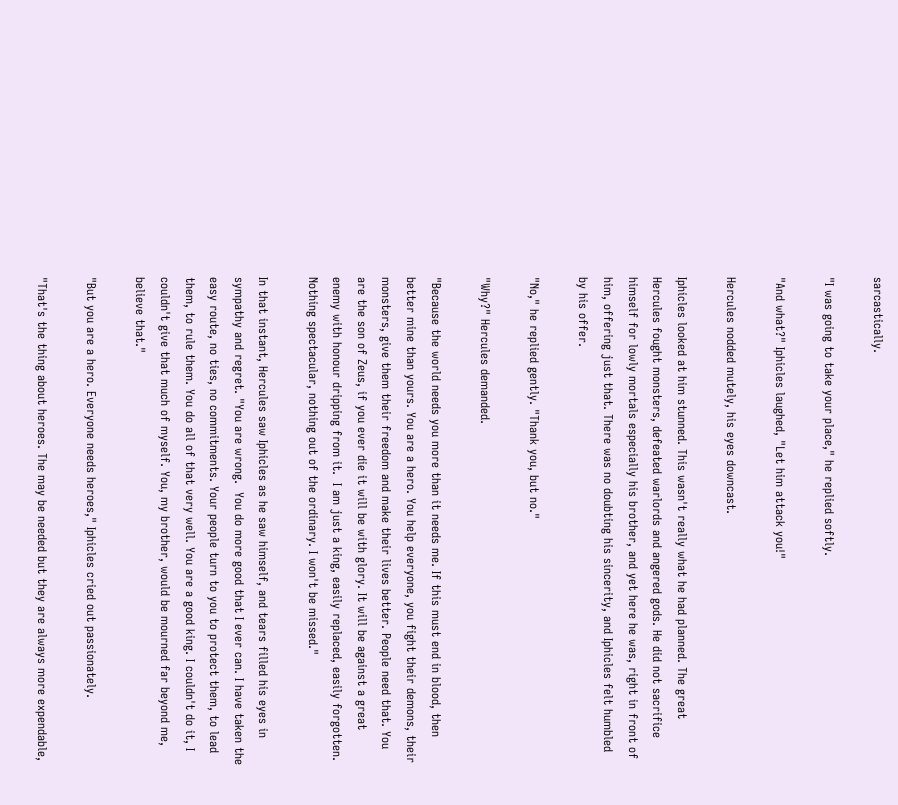sarcastically.

"I was going to take your place," he replied softly.

"And what?" Iphicles laughed, "Let him attack you!"

Hercules nodded mutely, his eyes downcast.

Iphicles looked at him stunned. This wasn't really what he had planned. The great Hercules fought monsters, defeated warlords and angered gods. He did not sacrifice himself for lowly mortals especially his brother, and yet here he was, right in front of him, offering just that. There was no doubting his sincerity, and Iphicles felt humbled by his offer.

"No," he replied gently. "Thank you, but no."

"Why?" Hercules demanded.

"Because the world needs you more than it needs me. If this must end in blood, then better mine than yours. You are a hero. You help everyone, you fight their demons, their monsters, give them their freedom and make their lives better. People need that. You are the son of Zeus, if you ever die it will be with glory. It will be against a great enemy with honour dripping from it.  I am just a king, easily replaced, easily forgotten. Nothing spectacular, nothing out of the ordinary. I won't be missed."

In that instant, Hercules saw Iphicles as he saw himself, and tears filled his eyes in sympathy and regret. "You are wrong.  You do more good that I ever can. I have taken the easy route, no ties, no commitments. Your people turn to you to protect them, to lead them, to rule them. You do all of that very well. You are a good king. I couldn't do it, I couldn't give that much of myself. You, my brother, would be mourned far beyond me, believe that."

"But you are a hero. Everyone needs heroes," Iphicles cried out passionately.

"That's the thing about heroes. The may be needed but they are always more expendable,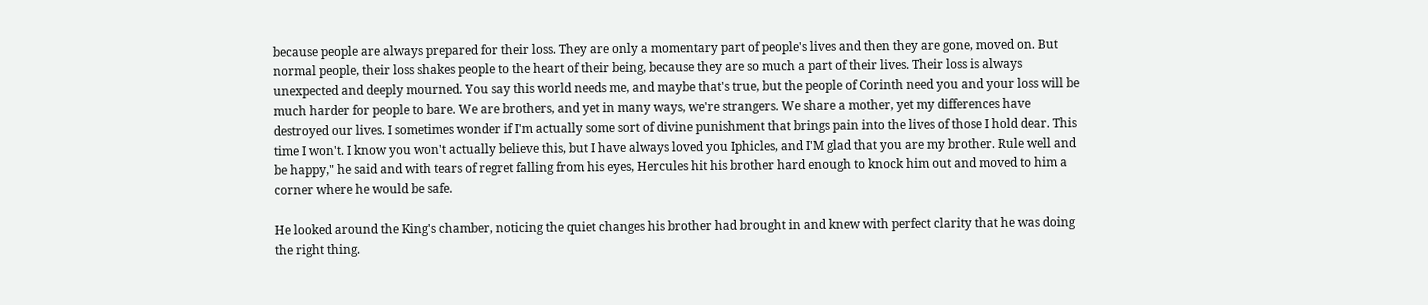because people are always prepared for their loss. They are only a momentary part of people's lives and then they are gone, moved on. But normal people, their loss shakes people to the heart of their being, because they are so much a part of their lives. Their loss is always unexpected and deeply mourned. You say this world needs me, and maybe that's true, but the people of Corinth need you and your loss will be much harder for people to bare. We are brothers, and yet in many ways, we're strangers. We share a mother, yet my differences have destroyed our lives. I sometimes wonder if I'm actually some sort of divine punishment that brings pain into the lives of those I hold dear. This time I won't. I know you won't actually believe this, but I have always loved you Iphicles, and I'M glad that you are my brother. Rule well and be happy," he said and with tears of regret falling from his eyes, Hercules hit his brother hard enough to knock him out and moved to him a corner where he would be safe.

He looked around the King's chamber, noticing the quiet changes his brother had brought in and knew with perfect clarity that he was doing the right thing.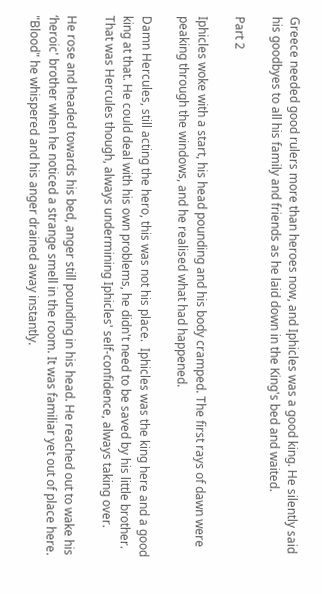Greece needed good rulers more than heroes now, and Iphicles was a good king. He silently said his goodbyes to all his family and friends as he laid down in the King's bed and waited.

Part 2

Iphicles woke with a start, his head pounding and his body cramped. The first rays of dawn were peaking through the windows, and he realised what had happened.

Damn Hercules, still acting the hero, this was not his place.  Iphicles was the king here and a good king at that. He could deal with his own problems, he didn't need to be saved by his little brother. That was Hercules though, always undermining Iphicles' self-confidence, always taking over.

He rose and headed towards his bed, anger still pounding in his head. He reached out to wake his ‘heroic' brother when he noticed a strange smell in the room. It was familiar yet out of place here. "Blood" he whispered and his anger drained away instantly.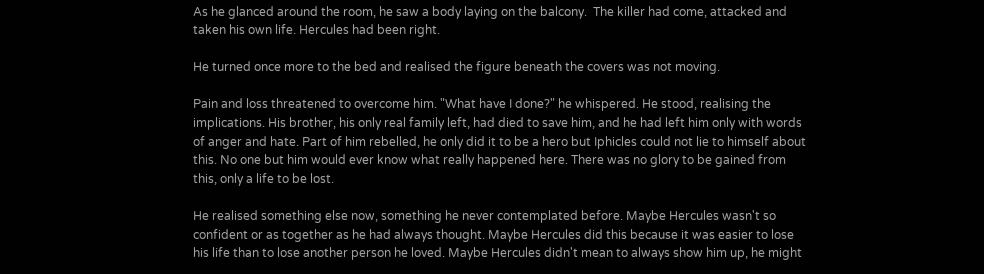As he glanced around the room, he saw a body laying on the balcony.  The killer had come, attacked and taken his own life. Hercules had been right.

He turned once more to the bed and realised the figure beneath the covers was not moving.

Pain and loss threatened to overcome him. "What have I done?" he whispered. He stood, realising the implications. His brother, his only real family left, had died to save him, and he had left him only with words of anger and hate. Part of him rebelled, he only did it to be a hero but Iphicles could not lie to himself about this. No one but him would ever know what really happened here. There was no glory to be gained from this, only a life to be lost.

He realised something else now, something he never contemplated before. Maybe Hercules wasn't so confident or as together as he had always thought. Maybe Hercules did this because it was easier to lose his life than to lose another person he loved. Maybe Hercules didn't mean to always show him up, he might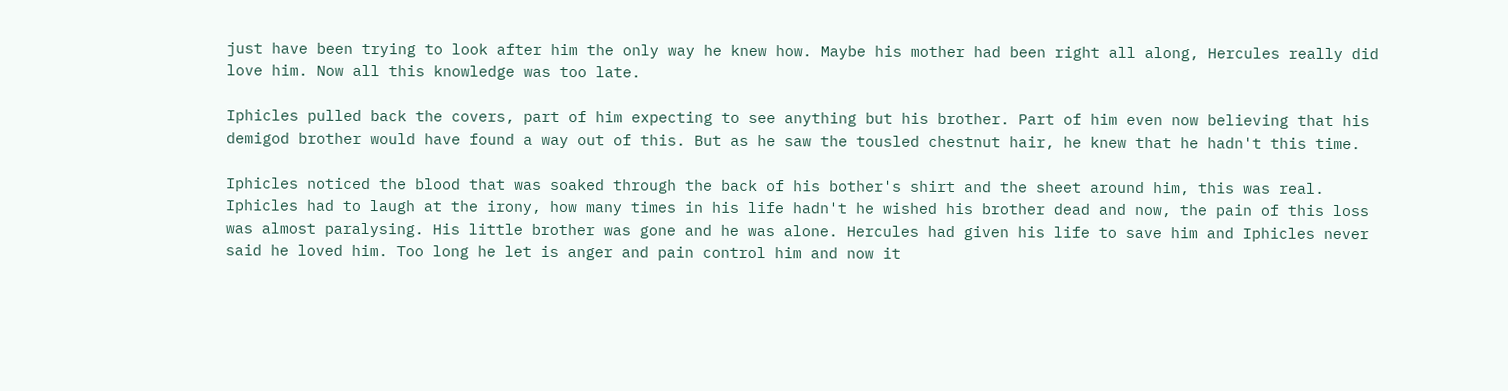just have been trying to look after him the only way he knew how. Maybe his mother had been right all along, Hercules really did love him. Now all this knowledge was too late.

Iphicles pulled back the covers, part of him expecting to see anything but his brother. Part of him even now believing that his demigod brother would have found a way out of this. But as he saw the tousled chestnut hair, he knew that he hadn't this time.

Iphicles noticed the blood that was soaked through the back of his bother's shirt and the sheet around him, this was real. Iphicles had to laugh at the irony, how many times in his life hadn't he wished his brother dead and now, the pain of this loss was almost paralysing. His little brother was gone and he was alone. Hercules had given his life to save him and Iphicles never said he loved him. Too long he let is anger and pain control him and now it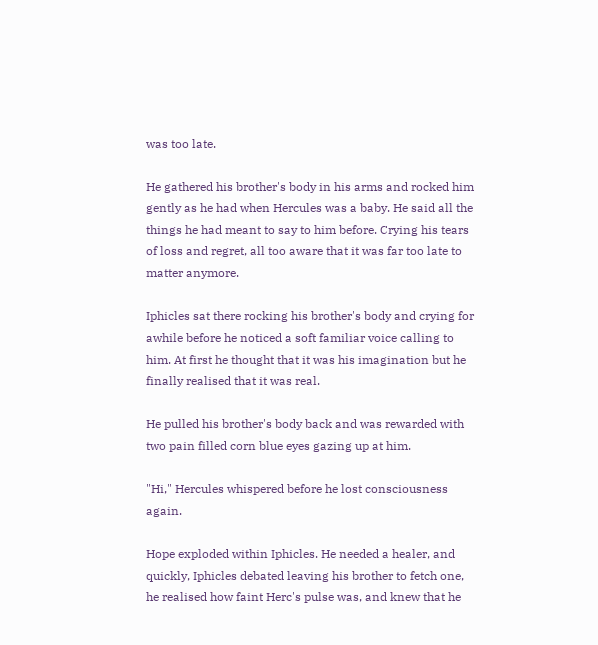was too late.

He gathered his brother's body in his arms and rocked him gently as he had when Hercules was a baby. He said all the things he had meant to say to him before. Crying his tears of loss and regret, all too aware that it was far too late to matter anymore.

Iphicles sat there rocking his brother's body and crying for awhile before he noticed a soft familiar voice calling to him. At first he thought that it was his imagination but he finally realised that it was real.

He pulled his brother's body back and was rewarded with two pain filled corn blue eyes gazing up at him.

"Hi," Hercules whispered before he lost consciousness again.

Hope exploded within Iphicles. He needed a healer, and quickly, Iphicles debated leaving his brother to fetch one,  he realised how faint Herc's pulse was, and knew that he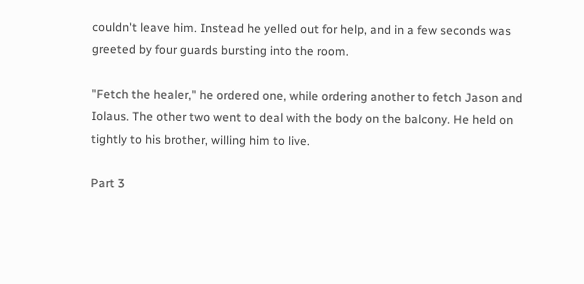couldn't leave him. Instead he yelled out for help, and in a few seconds was greeted by four guards bursting into the room.

"Fetch the healer," he ordered one, while ordering another to fetch Jason and Iolaus. The other two went to deal with the body on the balcony. He held on tightly to his brother, willing him to live.

Part 3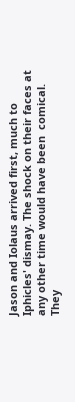Jason and Iolaus arrived first, much to Iphicles' dismay. The shock on their faces at any other time would have been  comical. They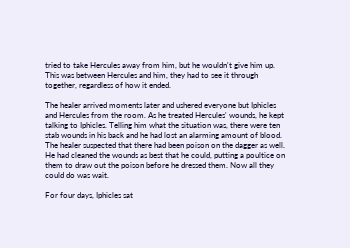tried to take Hercules away from him, but he wouldn't give him up. This was between Hercules and him, they had to see it through together, regardless of how it ended.

The healer arrived moments later and ushered everyone but Iphicles and Hercules from the room. As he treated Hercules' wounds, he kept talking to Iphicles. Telling him what the situation was, there were ten stab wounds in his back and he had lost an alarming amount of blood. The healer suspected that there had been poison on the dagger as well.  He had cleaned the wounds as best that he could, putting a poultice on them to draw out the poison before he dressed them. Now all they could do was wait.

For four days, Iphicles sat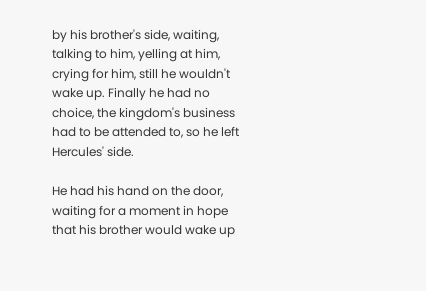by his brother's side, waiting, talking to him, yelling at him, crying for him, still he wouldn't wake up. Finally he had no choice, the kingdom's business had to be attended to, so he left Hercules' side.

He had his hand on the door, waiting for a moment in hope that his brother would wake up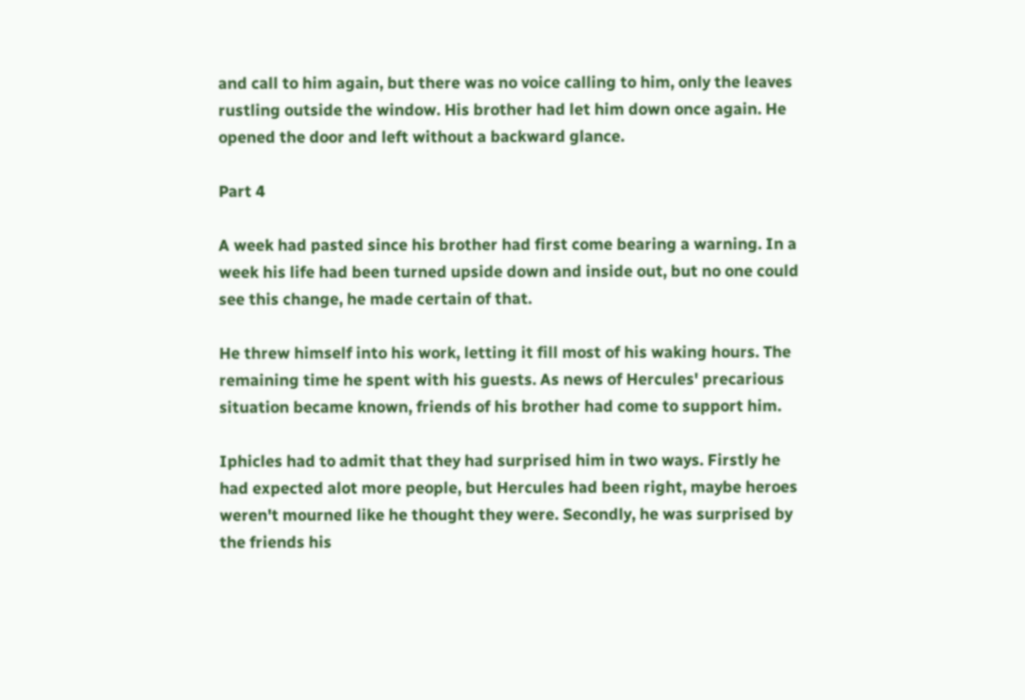and call to him again, but there was no voice calling to him, only the leaves rustling outside the window. His brother had let him down once again. He opened the door and left without a backward glance.

Part 4

A week had pasted since his brother had first come bearing a warning. In a week his life had been turned upside down and inside out, but no one could see this change, he made certain of that.

He threw himself into his work, letting it fill most of his waking hours. The remaining time he spent with his guests. As news of Hercules' precarious situation became known, friends of his brother had come to support him.

Iphicles had to admit that they had surprised him in two ways. Firstly he had expected alot more people, but Hercules had been right, maybe heroes weren't mourned like he thought they were. Secondly, he was surprised by the friends his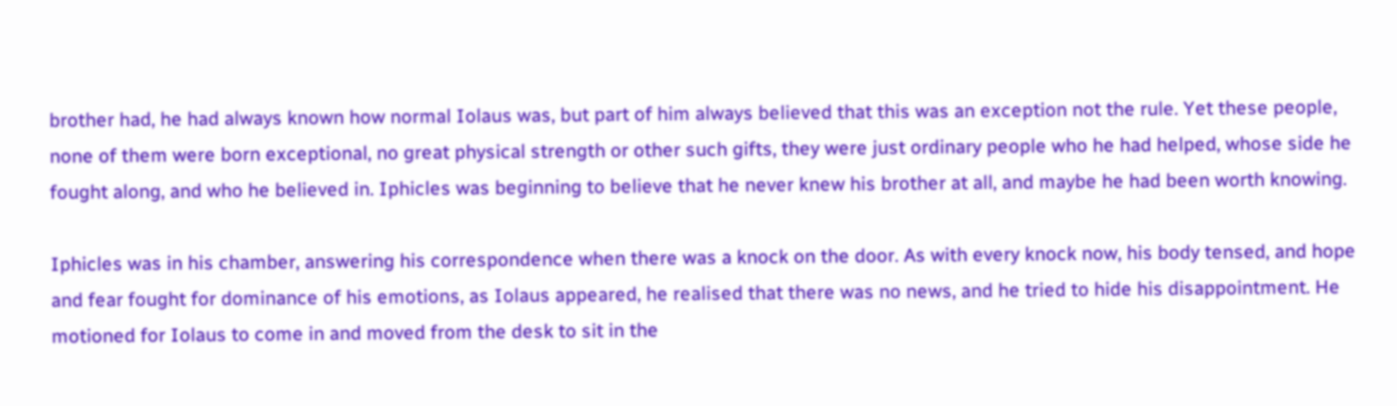brother had, he had always known how normal Iolaus was, but part of him always believed that this was an exception not the rule. Yet these people, none of them were born exceptional, no great physical strength or other such gifts, they were just ordinary people who he had helped, whose side he fought along, and who he believed in. Iphicles was beginning to believe that he never knew his brother at all, and maybe he had been worth knowing.

Iphicles was in his chamber, answering his correspondence when there was a knock on the door. As with every knock now, his body tensed, and hope and fear fought for dominance of his emotions, as Iolaus appeared, he realised that there was no news, and he tried to hide his disappointment. He motioned for Iolaus to come in and moved from the desk to sit in the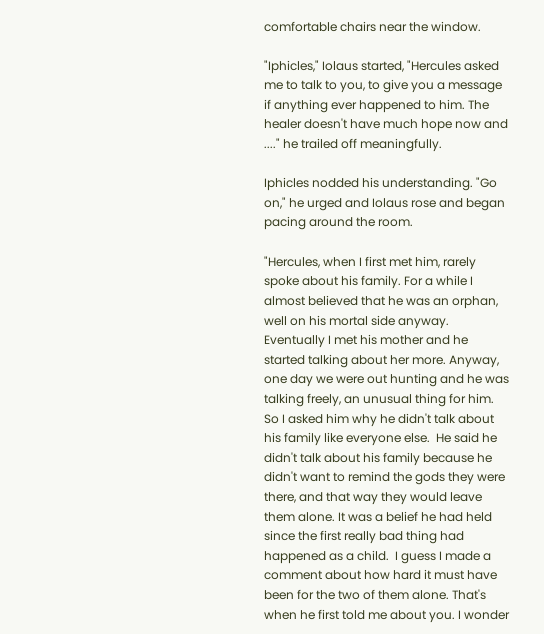comfortable chairs near the window.

"Iphicles," Iolaus started, "Hercules asked me to talk to you, to give you a message if anything ever happened to him. The healer doesn't have much hope now and ...." he trailed off meaningfully.

Iphicles nodded his understanding. "Go on," he urged and Iolaus rose and began pacing around the room.

"Hercules, when I first met him, rarely spoke about his family. For a while I almost believed that he was an orphan, well on his mortal side anyway. Eventually I met his mother and he started talking about her more. Anyway, one day we were out hunting and he was talking freely, an unusual thing for him. So I asked him why he didn't talk about his family like everyone else.  He said he didn't talk about his family because he didn't want to remind the gods they were there, and that way they would leave them alone. It was a belief he had held since the first really bad thing had happened as a child.  I guess I made a comment about how hard it must have been for the two of them alone. That's when he first told me about you. I wonder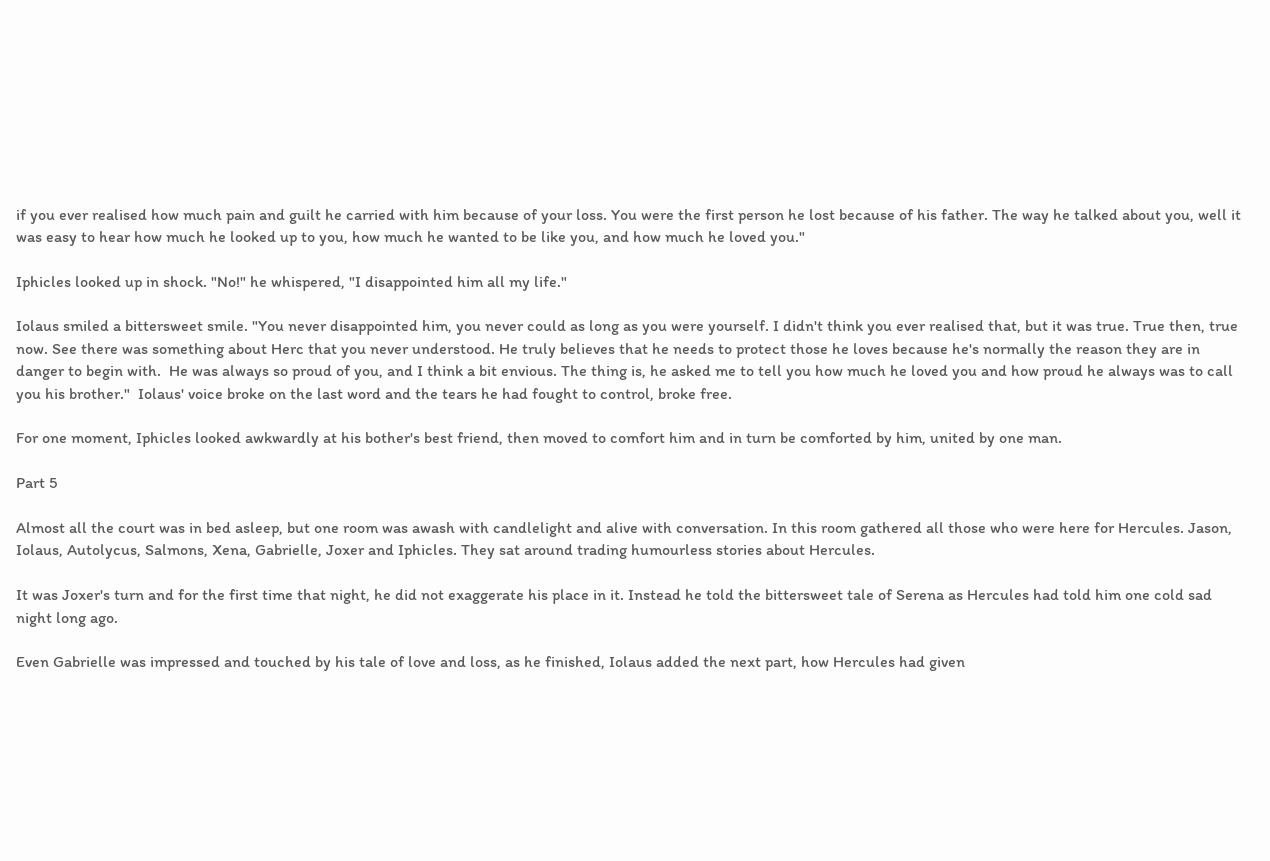if you ever realised how much pain and guilt he carried with him because of your loss. You were the first person he lost because of his father. The way he talked about you, well it was easy to hear how much he looked up to you, how much he wanted to be like you, and how much he loved you."

Iphicles looked up in shock. "No!" he whispered, "I disappointed him all my life."

Iolaus smiled a bittersweet smile. "You never disappointed him, you never could as long as you were yourself. I didn't think you ever realised that, but it was true. True then, true now. See there was something about Herc that you never understood. He truly believes that he needs to protect those he loves because he's normally the reason they are in danger to begin with.  He was always so proud of you, and I think a bit envious. The thing is, he asked me to tell you how much he loved you and how proud he always was to call you his brother."  Iolaus' voice broke on the last word and the tears he had fought to control, broke free.

For one moment, Iphicles looked awkwardly at his bother's best friend, then moved to comfort him and in turn be comforted by him, united by one man.

Part 5

Almost all the court was in bed asleep, but one room was awash with candlelight and alive with conversation. In this room gathered all those who were here for Hercules. Jason, Iolaus, Autolycus, Salmons, Xena, Gabrielle, Joxer and Iphicles. They sat around trading humourless stories about Hercules.

It was Joxer's turn and for the first time that night, he did not exaggerate his place in it. Instead he told the bittersweet tale of Serena as Hercules had told him one cold sad night long ago.

Even Gabrielle was impressed and touched by his tale of love and loss, as he finished, Iolaus added the next part, how Hercules had given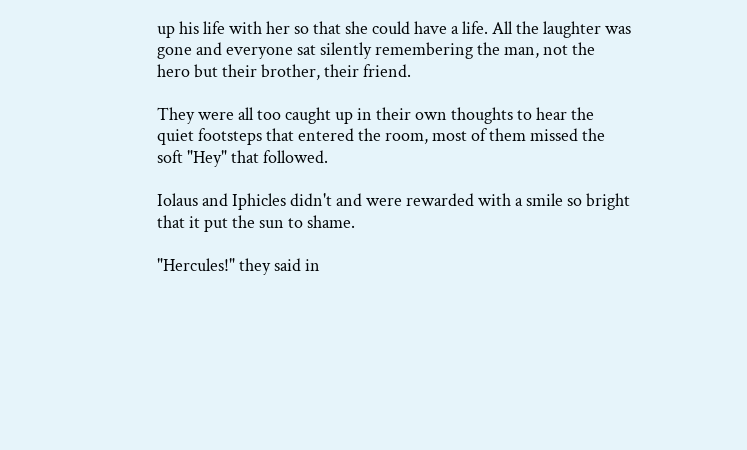up his life with her so that she could have a life. All the laughter was gone and everyone sat silently remembering the man, not the hero but their brother, their friend.

They were all too caught up in their own thoughts to hear the quiet footsteps that entered the room, most of them missed the soft "Hey" that followed.

Iolaus and Iphicles didn't and were rewarded with a smile so bright that it put the sun to shame.

"Hercules!" they said in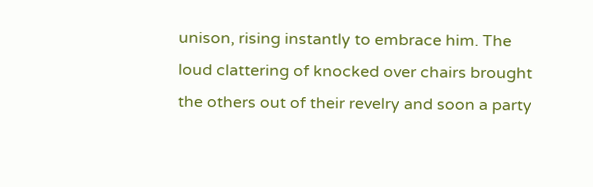unison, rising instantly to embrace him. The loud clattering of knocked over chairs brought the others out of their revelry and soon a party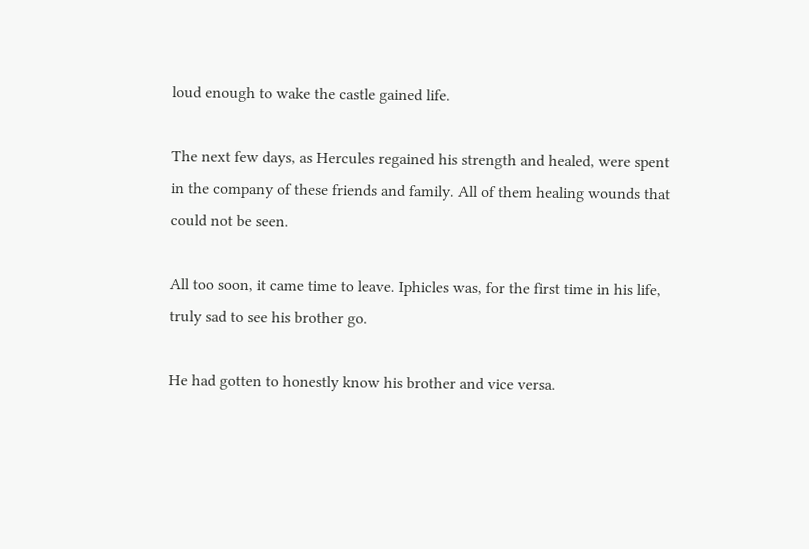loud enough to wake the castle gained life.

The next few days, as Hercules regained his strength and healed, were spent in the company of these friends and family. All of them healing wounds that could not be seen.

All too soon, it came time to leave. Iphicles was, for the first time in his life, truly sad to see his brother go.

He had gotten to honestly know his brother and vice versa.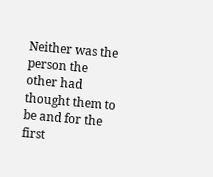Neither was the person the other had thought them to be and for the first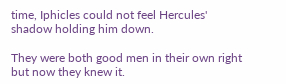time, Iphicles could not feel Hercules' shadow holding him down.

They were both good men in their own right but now they knew it.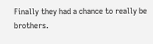Finally they had a chance to really be brothers.